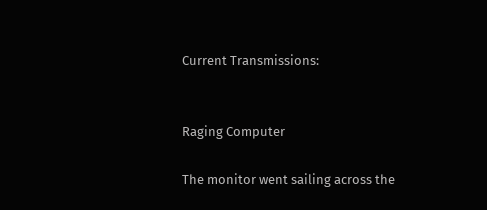Current Transmissions:


Raging Computer

The monitor went sailing across the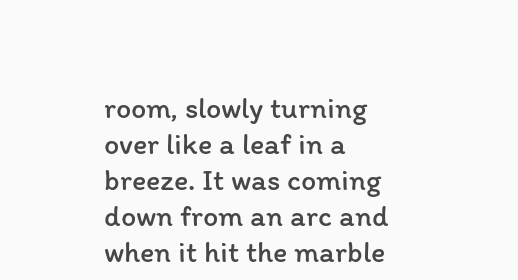room, slowly turning over like a leaf in a breeze. It was coming down from an arc and when it hit the marble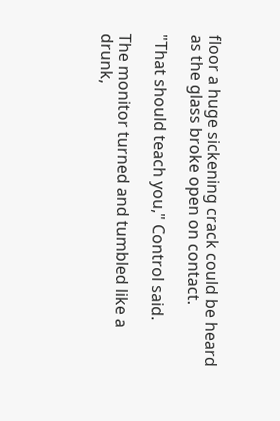floor a huge sickening crack could be heard as the glass broke open on contact.

"That should teach you," Control said.

The monitor turned and tumbled like a drunk,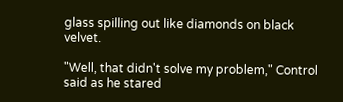glass spilling out like diamonds on black velvet.

"Well, that didn't solve my problem," Control said as he stared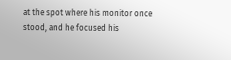at the spot where his monitor once stood, and he focused his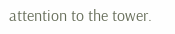attention to the tower.